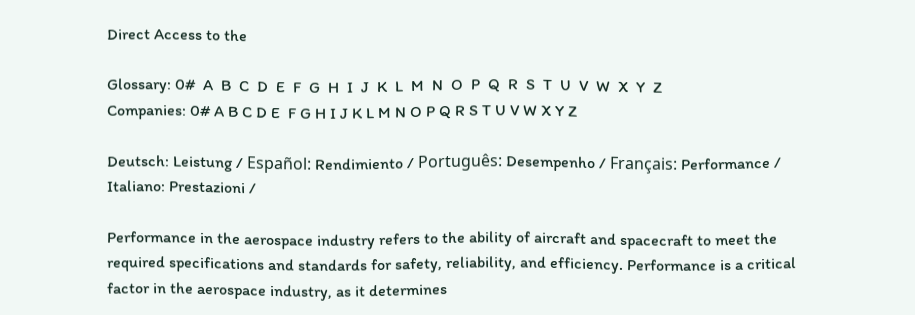Direct Access to the

Glossary: 0#  A  B  C  D  E  F  G  H  I  J  K  L  M  N  O  P  Q  R  S  T  U  V  W  X  Y  Z
Companies: 0# A B C D E  F G H I J K L M N O P Q R S T U V W X Y Z

Deutsch: Leistung / Español: Rendimiento / Português: Desempenho / Français: Performance / Italiano: Prestazioni /

Performance in the aerospace industry refers to the ability of aircraft and spacecraft to meet the required specifications and standards for safety, reliability, and efficiency. Performance is a critical factor in the aerospace industry, as it determines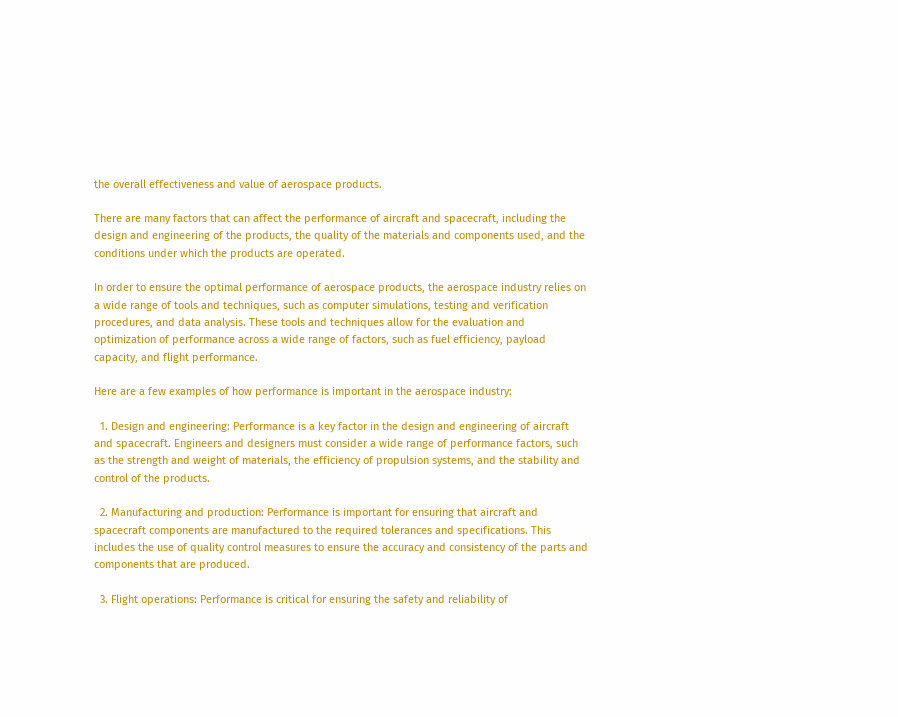the overall effectiveness and value of aerospace products.

There are many factors that can affect the performance of aircraft and spacecraft, including the design and engineering of the products, the quality of the materials and components used, and the conditions under which the products are operated.

In order to ensure the optimal performance of aerospace products, the aerospace industry relies on a wide range of tools and techniques, such as computer simulations, testing and verification procedures, and data analysis. These tools and techniques allow for the evaluation and optimization of performance across a wide range of factors, such as fuel efficiency, payload capacity, and flight performance.

Here are a few examples of how performance is important in the aerospace industry:

  1. Design and engineering: Performance is a key factor in the design and engineering of aircraft and spacecraft. Engineers and designers must consider a wide range of performance factors, such as the strength and weight of materials, the efficiency of propulsion systems, and the stability and control of the products.

  2. Manufacturing and production: Performance is important for ensuring that aircraft and spacecraft components are manufactured to the required tolerances and specifications. This includes the use of quality control measures to ensure the accuracy and consistency of the parts and components that are produced.

  3. Flight operations: Performance is critical for ensuring the safety and reliability of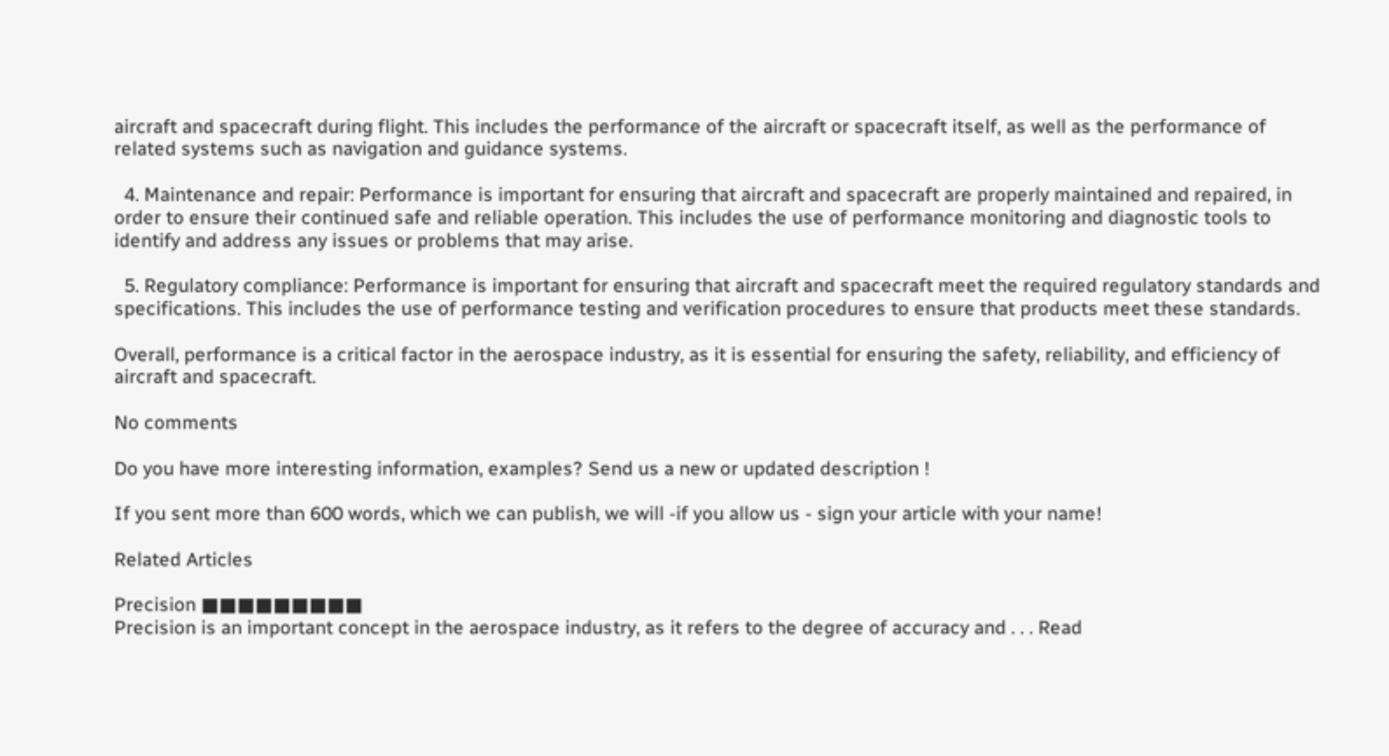aircraft and spacecraft during flight. This includes the performance of the aircraft or spacecraft itself, as well as the performance of related systems such as navigation and guidance systems.

  4. Maintenance and repair: Performance is important for ensuring that aircraft and spacecraft are properly maintained and repaired, in order to ensure their continued safe and reliable operation. This includes the use of performance monitoring and diagnostic tools to identify and address any issues or problems that may arise.

  5. Regulatory compliance: Performance is important for ensuring that aircraft and spacecraft meet the required regulatory standards and specifications. This includes the use of performance testing and verification procedures to ensure that products meet these standards.

Overall, performance is a critical factor in the aerospace industry, as it is essential for ensuring the safety, reliability, and efficiency of aircraft and spacecraft.

No comments

Do you have more interesting information, examples? Send us a new or updated description !

If you sent more than 600 words, which we can publish, we will -if you allow us - sign your article with your name!

Related Articles

Precision ■■■■■■■■■
Precision is an important concept in the aerospace industry, as it refers to the degree of accuracy and . . . Read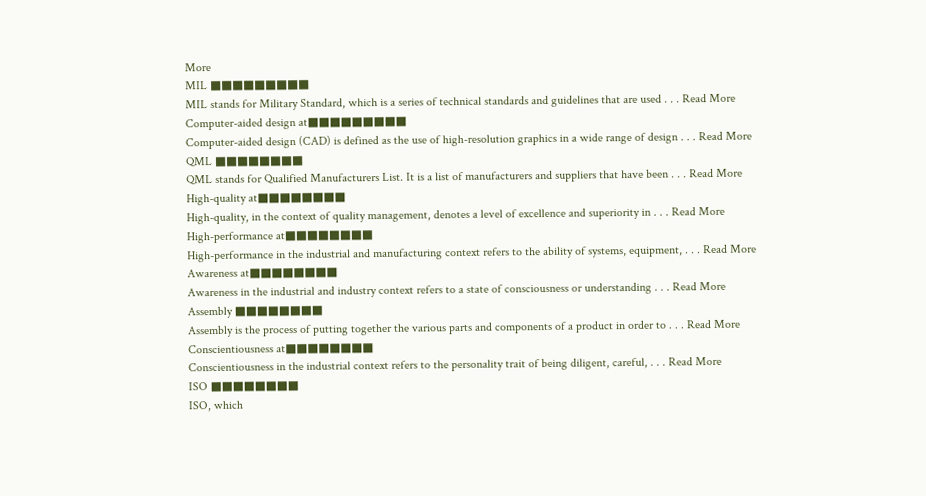More
MIL ■■■■■■■■■
MIL stands for Military Standard, which is a series of technical standards and guidelines that are used . . . Read More
Computer-aided design at■■■■■■■■■
Computer-aided design (CAD) is defined as the use of high-resolution graphics in a wide range of design . . . Read More
QML ■■■■■■■■
QML stands for Qualified Manufacturers List. It is a list of manufacturers and suppliers that have been . . . Read More
High-quality at■■■■■■■■
High-quality, in the context of quality management, denotes a level of excellence and superiority in . . . Read More
High-performance at■■■■■■■■
High-performance in the industrial and manufacturing context refers to the ability of systems, equipment, . . . Read More
Awareness at■■■■■■■■
Awareness in the industrial and industry context refers to a state of consciousness or understanding . . . Read More
Assembly ■■■■■■■■
Assembly is the process of putting together the various parts and components of a product in order to . . . Read More
Conscientiousness at■■■■■■■■
Conscientiousness in the industrial context refers to the personality trait of being diligent, careful, . . . Read More
ISO ■■■■■■■■
ISO, which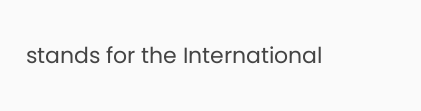stands for the International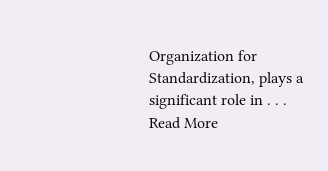Organization for Standardization, plays a significant role in . . . Read More